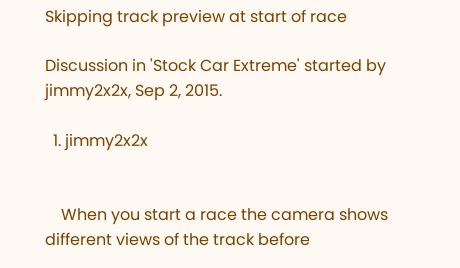Skipping track preview at start of race

Discussion in 'Stock Car Extreme' started by jimmy2x2x, Sep 2, 2015.

  1. jimmy2x2x


    When you start a race the camera shows different views of the track before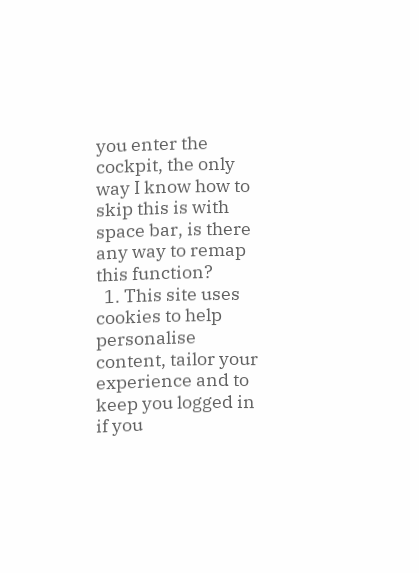you enter the cockpit, the only way I know how to skip this is with space bar, is there any way to remap this function?
  1. This site uses cookies to help personalise content, tailor your experience and to keep you logged in if you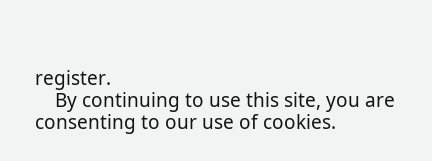register.
    By continuing to use this site, you are consenting to our use of cookies.